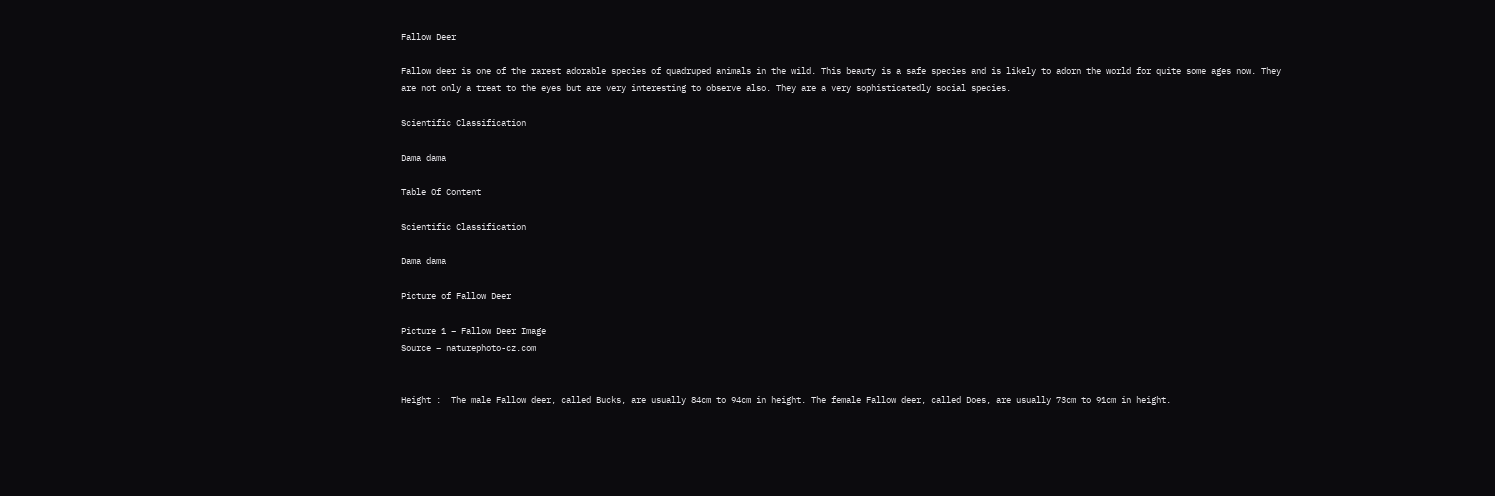Fallow Deer

Fallow deer is one of the rarest adorable species of quadruped animals in the wild. This beauty is a safe species and is likely to adorn the world for quite some ages now. They are not only a treat to the eyes but are very interesting to observe also. They are a very sophisticatedly social species.

Scientific Classification

Dama dama

Table Of Content

Scientific Classification

Dama dama

Picture of Fallow Deer

Picture 1 – Fallow Deer Image
Source – naturephoto-cz.com


Height :  The male Fallow deer, called Bucks, are usually 84cm to 94cm in height. The female Fallow deer, called Does, are usually 73cm to 91cm in height.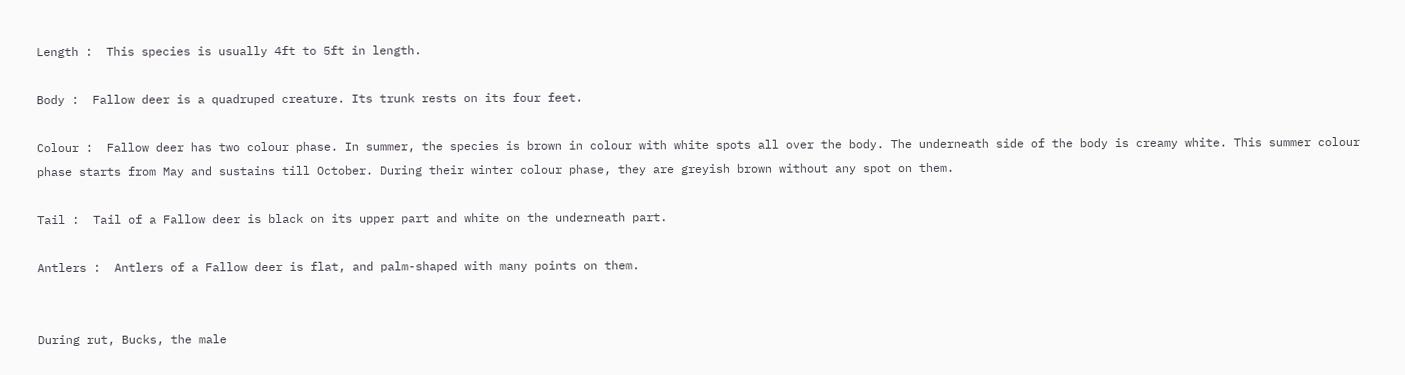Length :  This species is usually 4ft to 5ft in length.

Body :  Fallow deer is a quadruped creature. Its trunk rests on its four feet.

Colour :  Fallow deer has two colour phase. In summer, the species is brown in colour with white spots all over the body. The underneath side of the body is creamy white. This summer colour phase starts from May and sustains till October. During their winter colour phase, they are greyish brown without any spot on them.

Tail :  Tail of a Fallow deer is black on its upper part and white on the underneath part.

Antlers :  Antlers of a Fallow deer is flat, and palm-shaped with many points on them.


During rut, Bucks, the male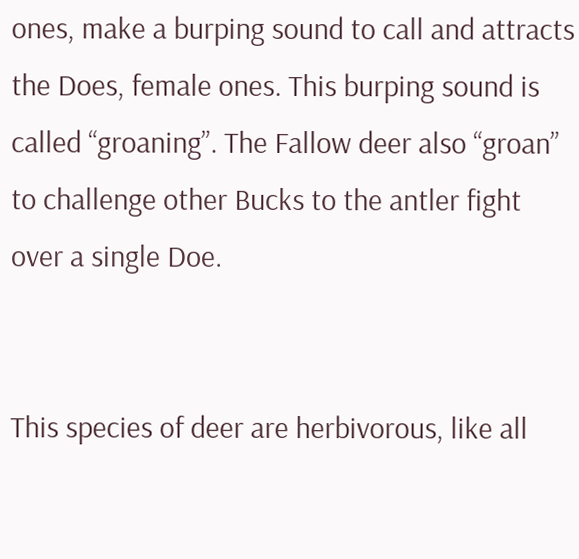ones, make a burping sound to call and attracts the Does, female ones. This burping sound is called “groaning”. The Fallow deer also “groan” to challenge other Bucks to the antler fight over a single Doe.


This species of deer are herbivorous, like all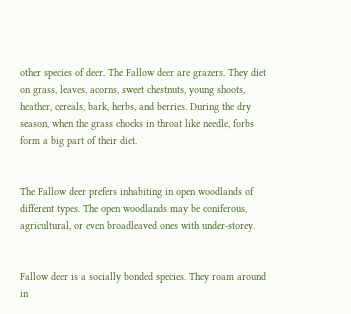other species of deer. The Fallow deer are grazers. They diet on grass, leaves, acorns, sweet chestnuts, young shoots, heather, cereals, bark, herbs, and berries. During the dry season, when the grass chocks in throat like needle, forbs form a big part of their diet.


The Fallow deer prefers inhabiting in open woodlands of different types. The open woodlands may be coniferous, agricultural, or even broadleaved ones with under-storey.


Fallow deer is a socially bonded species. They roam around in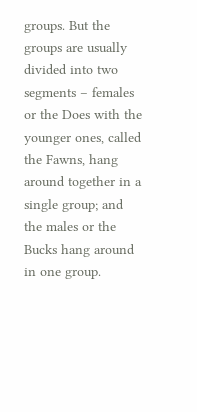groups. But the groups are usually divided into two segments – females or the Does with the younger ones, called the Fawns, hang around together in a single group; and the males or the Bucks hang around in one group.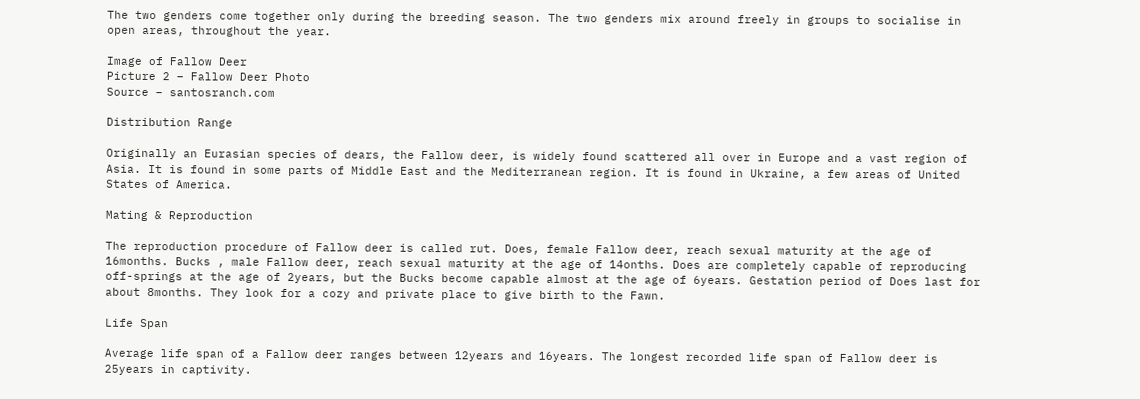The two genders come together only during the breeding season. The two genders mix around freely in groups to socialise in open areas, throughout the year.

Image of Fallow Deer
Picture 2 – Fallow Deer Photo
Source – santosranch.com

Distribution Range

Originally an Eurasian species of dears, the Fallow deer, is widely found scattered all over in Europe and a vast region of Asia. It is found in some parts of Middle East and the Mediterranean region. It is found in Ukraine, a few areas of United States of America.

Mating & Reproduction

The reproduction procedure of Fallow deer is called rut. Does, female Fallow deer, reach sexual maturity at the age of 16months. Bucks , male Fallow deer, reach sexual maturity at the age of 14onths. Does are completely capable of reproducing off-springs at the age of 2years, but the Bucks become capable almost at the age of 6years. Gestation period of Does last for about 8months. They look for a cozy and private place to give birth to the Fawn.

Life Span

Average life span of a Fallow deer ranges between 12years and 16years. The longest recorded life span of Fallow deer is 25years in captivity.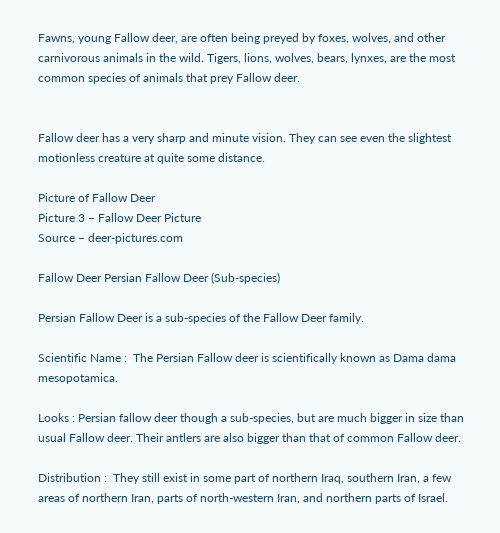Fawns, young Fallow deer, are often being preyed by foxes, wolves, and other carnivorous animals in the wild. Tigers, lions, wolves, bears, lynxes, are the most common species of animals that prey Fallow deer.


Fallow deer has a very sharp and minute vision. They can see even the slightest motionless creature at quite some distance.

Picture of Fallow Deer
Picture 3 – Fallow Deer Picture
Source – deer-pictures.com

Fallow Deer Persian Fallow Deer (Sub-species)

Persian Fallow Deer is a sub-species of the Fallow Deer family.

Scientific Name :  The Persian Fallow deer is scientifically known as Dama dama mesopotamica.

Looks : Persian fallow deer though a sub-species, but are much bigger in size than usual Fallow deer. Their antlers are also bigger than that of common Fallow deer.

Distribution :  They still exist in some part of northern Iraq, southern Iran, a few areas of northern Iran, parts of north-western Iran, and northern parts of Israel.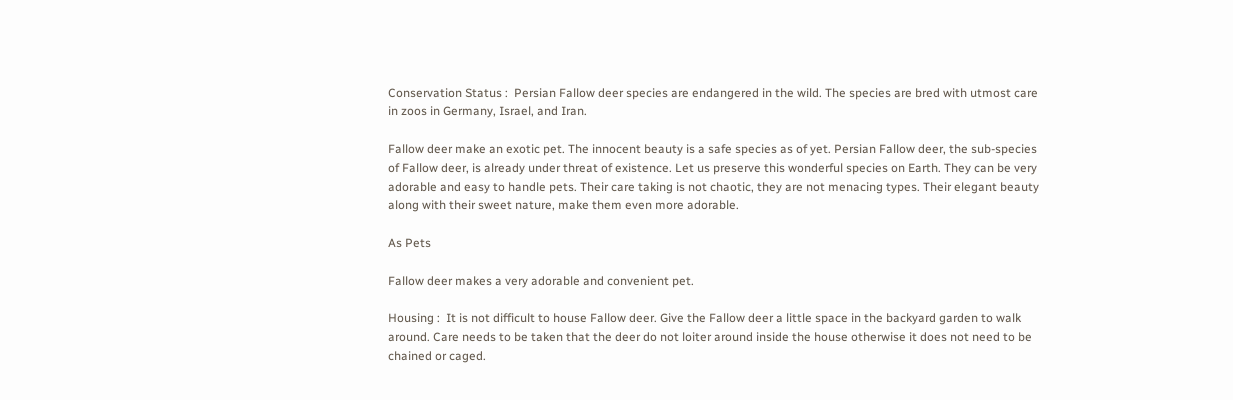Conservation Status :  Persian Fallow deer species are endangered in the wild. The species are bred with utmost care in zoos in Germany, Israel, and Iran.

Fallow deer make an exotic pet. The innocent beauty is a safe species as of yet. Persian Fallow deer, the sub-species of Fallow deer, is already under threat of existence. Let us preserve this wonderful species on Earth. They can be very adorable and easy to handle pets. Their care taking is not chaotic, they are not menacing types. Their elegant beauty along with their sweet nature, make them even more adorable.

As Pets

Fallow deer makes a very adorable and convenient pet.

Housing :  It is not difficult to house Fallow deer. Give the Fallow deer a little space in the backyard garden to walk around. Care needs to be taken that the deer do not loiter around inside the house otherwise it does not need to be chained or caged.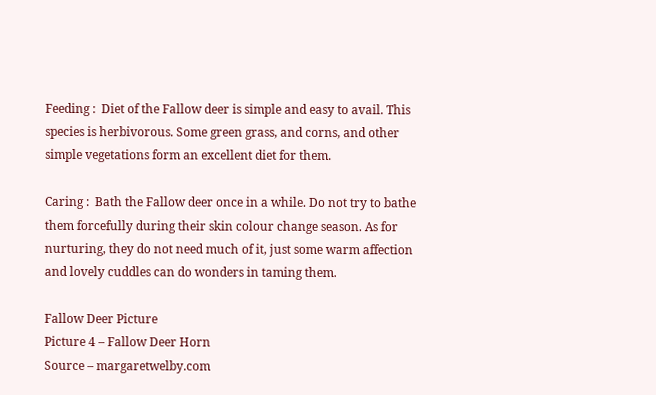Feeding :  Diet of the Fallow deer is simple and easy to avail. This species is herbivorous. Some green grass, and corns, and other simple vegetations form an excellent diet for them.

Caring :  Bath the Fallow deer once in a while. Do not try to bathe them forcefully during their skin colour change season. As for nurturing, they do not need much of it, just some warm affection and lovely cuddles can do wonders in taming them.

Fallow Deer Picture
Picture 4 – Fallow Deer Horn
Source – margaretwelby.com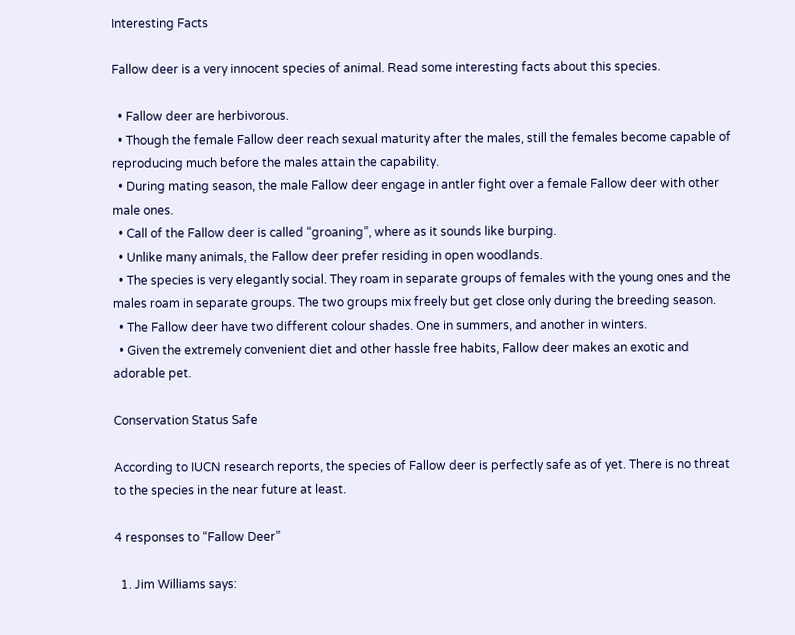Interesting Facts

Fallow deer is a very innocent species of animal. Read some interesting facts about this species.

  • Fallow deer are herbivorous.
  • Though the female Fallow deer reach sexual maturity after the males, still the females become capable of reproducing much before the males attain the capability.
  • During mating season, the male Fallow deer engage in antler fight over a female Fallow deer with other male ones.
  • Call of the Fallow deer is called “groaning”, where as it sounds like burping.
  • Unlike many animals, the Fallow deer prefer residing in open woodlands.
  • The species is very elegantly social. They roam in separate groups of females with the young ones and the males roam in separate groups. The two groups mix freely but get close only during the breeding season.
  • The Fallow deer have two different colour shades. One in summers, and another in winters.
  • Given the extremely convenient diet and other hassle free habits, Fallow deer makes an exotic and adorable pet.

Conservation Status Safe

According to IUCN research reports, the species of Fallow deer is perfectly safe as of yet. There is no threat to the species in the near future at least.

4 responses to “Fallow Deer”

  1. Jim Williams says: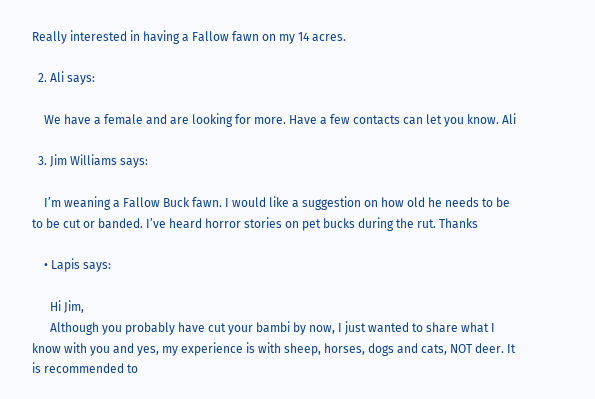Really interested in having a Fallow fawn on my 14 acres.

  2. Ali says:

    We have a female and are looking for more. Have a few contacts can let you know. Ali

  3. Jim Williams says:

    I’m weaning a Fallow Buck fawn. I would like a suggestion on how old he needs to be to be cut or banded. I’ve heard horror stories on pet bucks during the rut. Thanks

    • Lapis says:

      Hi Jim,
      Although you probably have cut your bambi by now, I just wanted to share what I know with you and yes, my experience is with sheep, horses, dogs and cats, NOT deer. It is recommended to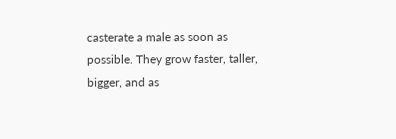casterate a male as soon as possible. They grow faster, taller, bigger, and as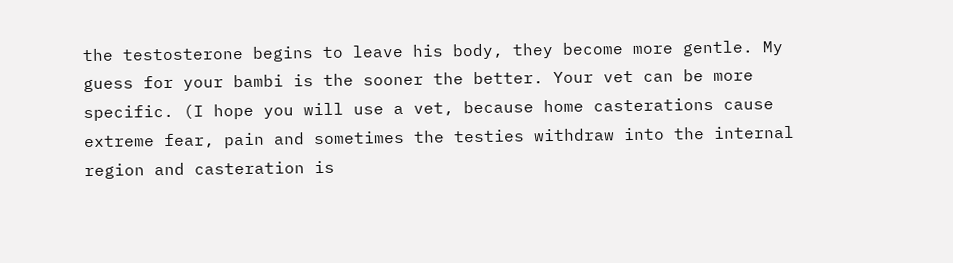the testosterone begins to leave his body, they become more gentle. My guess for your bambi is the sooner the better. Your vet can be more specific. (I hope you will use a vet, because home casterations cause extreme fear, pain and sometimes the testies withdraw into the internal region and casteration is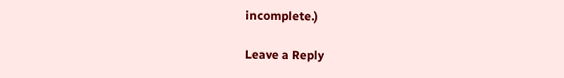incomplete.)

Leave a Reply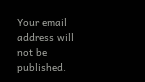Your email address will not be published.